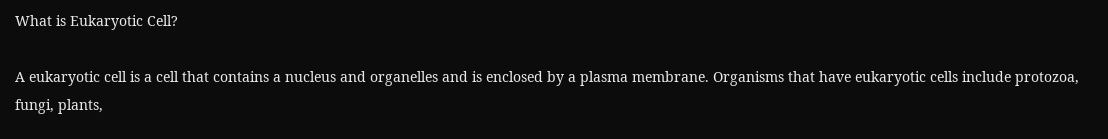What is Eukaryotic Cell?

A eukaryotic cell is a cell that contains a nucleus and organelles and is enclosed by a plasma membrane. Organisms that have eukaryotic cells include protozoa, fungi, plants,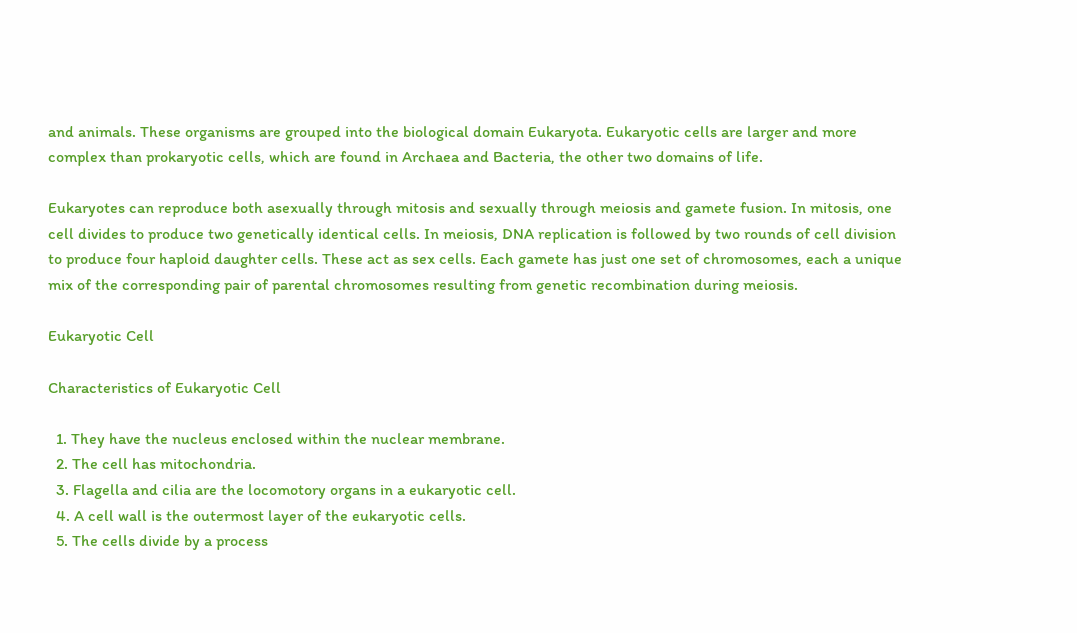and animals. These organisms are grouped into the biological domain Eukaryota. Eukaryotic cells are larger and more complex than prokaryotic cells, which are found in Archaea and Bacteria, the other two domains of life.

Eukaryotes can reproduce both asexually through mitosis and sexually through meiosis and gamete fusion. In mitosis, one cell divides to produce two genetically identical cells. In meiosis, DNA replication is followed by two rounds of cell division to produce four haploid daughter cells. These act as sex cells. Each gamete has just one set of chromosomes, each a unique mix of the corresponding pair of parental chromosomes resulting from genetic recombination during meiosis.

Eukaryotic Cell

Characteristics of Eukaryotic Cell

  1. They have the nucleus enclosed within the nuclear membrane.
  2. The cell has mitochondria.
  3. Flagella and cilia are the locomotory organs in a eukaryotic cell.
  4. A cell wall is the outermost layer of the eukaryotic cells.
  5. The cells divide by a process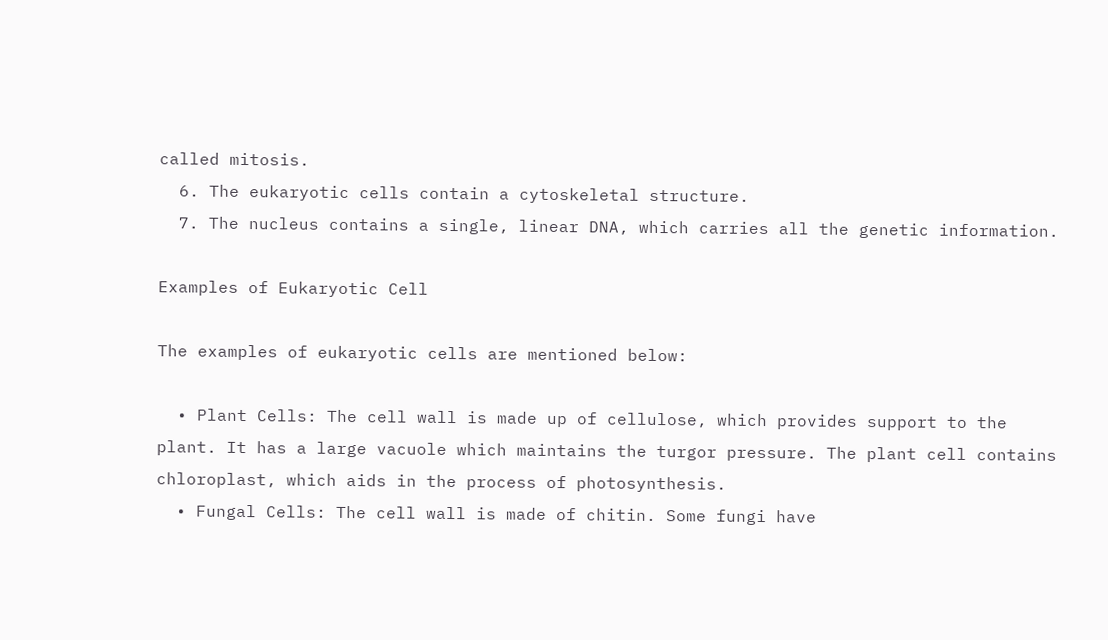called mitosis.
  6. The eukaryotic cells contain a cytoskeletal structure.
  7. The nucleus contains a single, linear DNA, which carries all the genetic information.

Examples of Eukaryotic Cell

The examples of eukaryotic cells are mentioned below:

  • Plant Cells: The cell wall is made up of cellulose, which provides support to the plant. It has a large vacuole which maintains the turgor pressure. The plant cell contains chloroplast, which aids in the process of photosynthesis.
  • Fungal Cells: The cell wall is made of chitin. Some fungi have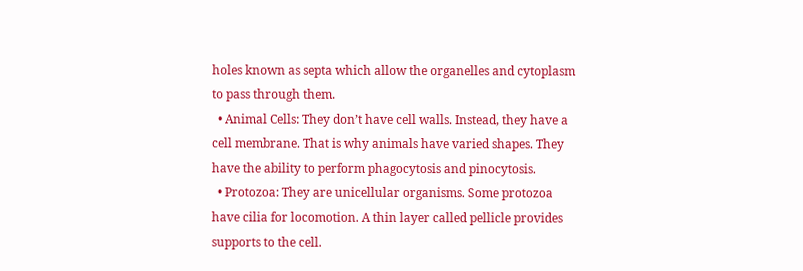holes known as septa which allow the organelles and cytoplasm to pass through them.
  • Animal Cells: They don’t have cell walls. Instead, they have a cell membrane. That is why animals have varied shapes. They have the ability to perform phagocytosis and pinocytosis.
  • Protozoa: They are unicellular organisms. Some protozoa have cilia for locomotion. A thin layer called pellicle provides supports to the cell.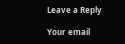Leave a Reply

Your email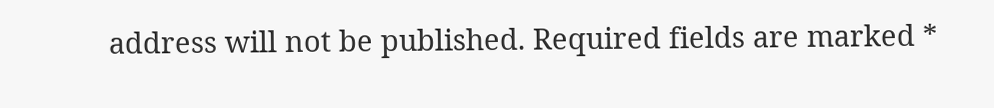address will not be published. Required fields are marked *